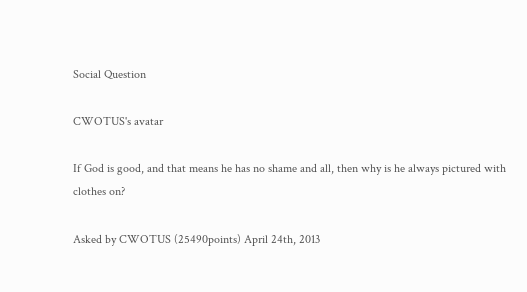Social Question

CWOTUS's avatar

If God is good, and that means he has no shame and all, then why is he always pictured with clothes on?

Asked by CWOTUS (25490points) April 24th, 2013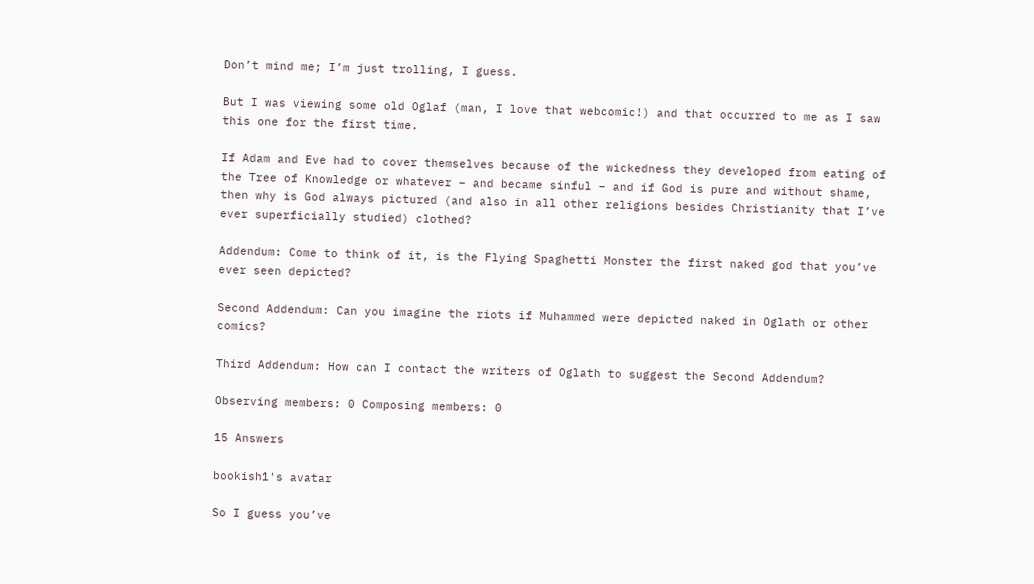Don’t mind me; I’m just trolling, I guess.

But I was viewing some old Oglaf (man, I love that webcomic!) and that occurred to me as I saw this one for the first time.

If Adam and Eve had to cover themselves because of the wickedness they developed from eating of the Tree of Knowledge or whatever – and became sinful – and if God is pure and without shame, then why is God always pictured (and also in all other religions besides Christianity that I’ve ever superficially studied) clothed?

Addendum: Come to think of it, is the Flying Spaghetti Monster the first naked god that you’ve ever seen depicted?

Second Addendum: Can you imagine the riots if Muhammed were depicted naked in Oglath or other comics?

Third Addendum: How can I contact the writers of Oglath to suggest the Second Addendum?

Observing members: 0 Composing members: 0

15 Answers

bookish1's avatar

So I guess you’ve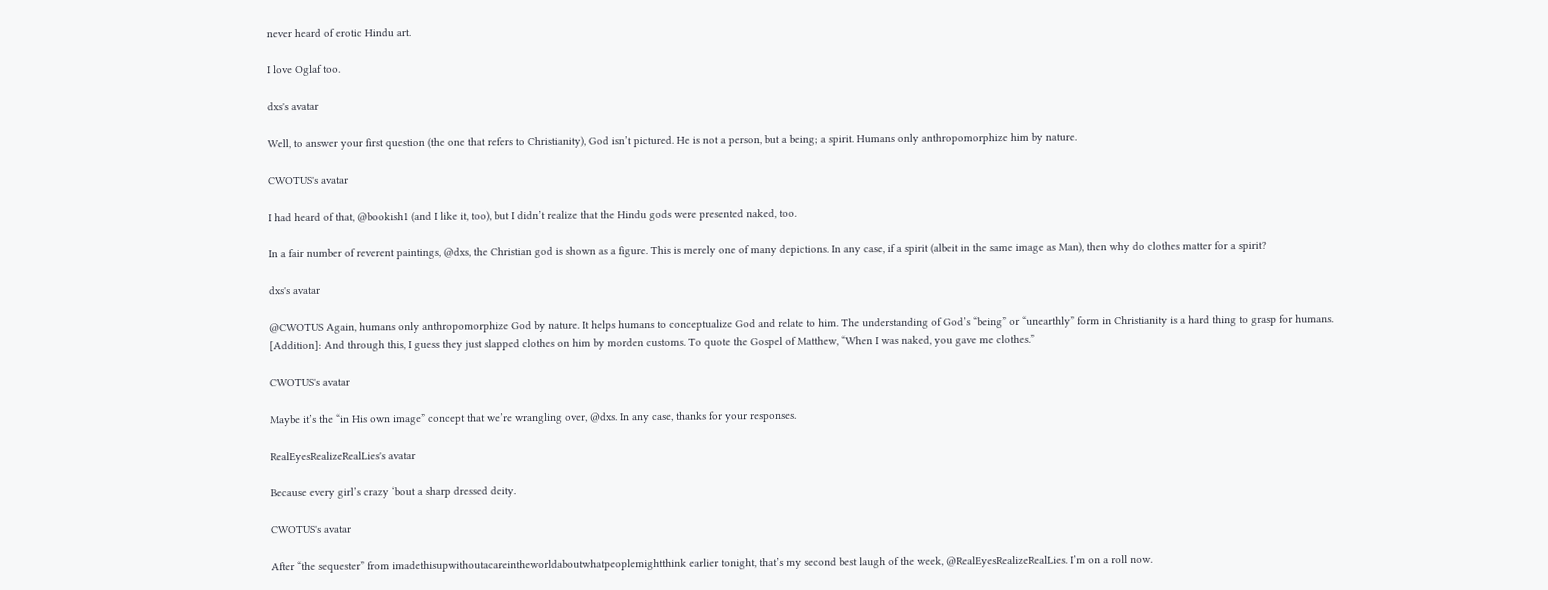never heard of erotic Hindu art.

I love Oglaf too.

dxs's avatar

Well, to answer your first question (the one that refers to Christianity), God isn’t pictured. He is not a person, but a being; a spirit. Humans only anthropomorphize him by nature.

CWOTUS's avatar

I had heard of that, @bookish1 (and I like it, too), but I didn’t realize that the Hindu gods were presented naked, too.

In a fair number of reverent paintings, @dxs, the Christian god is shown as a figure. This is merely one of many depictions. In any case, if a spirit (albeit in the same image as Man), then why do clothes matter for a spirit?

dxs's avatar

@CWOTUS Again, humans only anthropomorphize God by nature. It helps humans to conceptualize God and relate to him. The understanding of God’s “being” or “unearthly” form in Christianity is a hard thing to grasp for humans.
[Addition]: And through this, I guess they just slapped clothes on him by morden customs. To quote the Gospel of Matthew, “When I was naked, you gave me clothes.”

CWOTUS's avatar

Maybe it’s the “in His own image” concept that we’re wrangling over, @dxs. In any case, thanks for your responses.

RealEyesRealizeRealLies's avatar

Because every girl’s crazy ‘bout a sharp dressed deity.

CWOTUS's avatar

After “the sequester” from imadethisupwithoutacareintheworldaboutwhatpeoplemightthink earlier tonight, that’s my second best laugh of the week, @RealEyesRealizeRealLies. I’m on a roll now.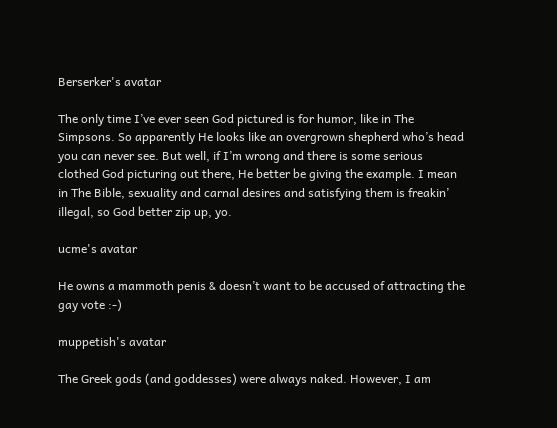Berserker's avatar

The only time I’ve ever seen God pictured is for humor, like in The Simpsons. So apparently He looks like an overgrown shepherd who’s head you can never see. But well, if I’m wrong and there is some serious clothed God picturing out there, He better be giving the example. I mean in The Bible, sexuality and carnal desires and satisfying them is freakin’ illegal, so God better zip up, yo.

ucme's avatar

He owns a mammoth penis & doesn’t want to be accused of attracting the gay vote :-)

muppetish's avatar

The Greek gods (and goddesses) were always naked. However, I am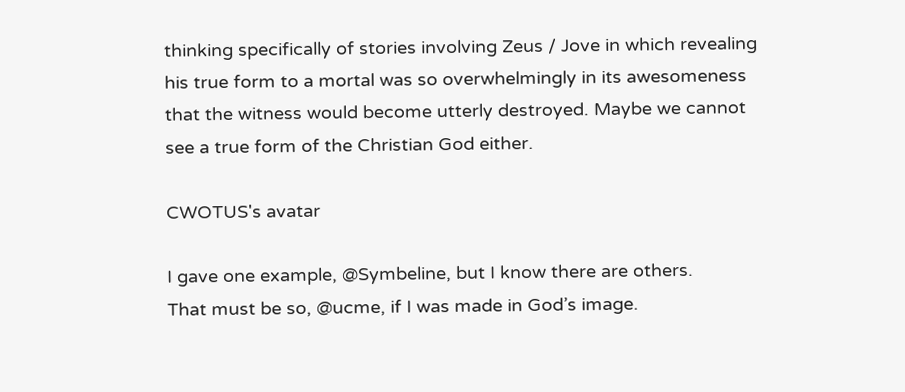thinking specifically of stories involving Zeus / Jove in which revealing his true form to a mortal was so overwhelmingly in its awesomeness that the witness would become utterly destroyed. Maybe we cannot see a true form of the Christian God either.

CWOTUS's avatar

I gave one example, @Symbeline, but I know there are others.
That must be so, @ucme, if I was made in God’s image.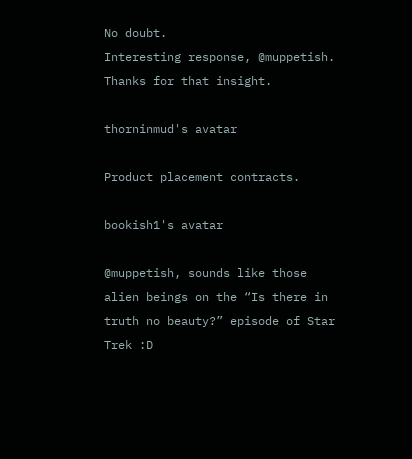No doubt.
Interesting response, @muppetish. Thanks for that insight.

thorninmud's avatar

Product placement contracts.

bookish1's avatar

@muppetish, sounds like those alien beings on the “Is there in truth no beauty?” episode of Star Trek :D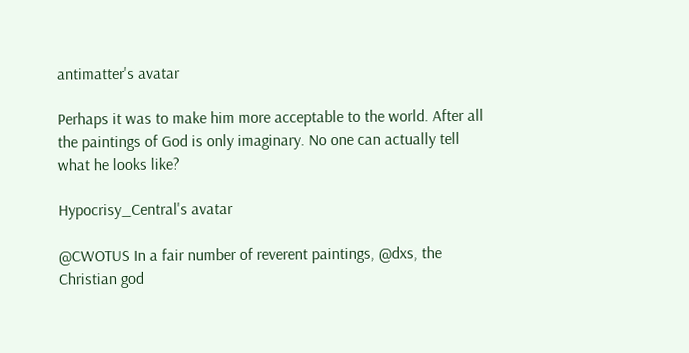antimatter's avatar

Perhaps it was to make him more acceptable to the world. After all the paintings of God is only imaginary. No one can actually tell what he looks like?

Hypocrisy_Central's avatar

@CWOTUS In a fair number of reverent paintings, @dxs, the Christian god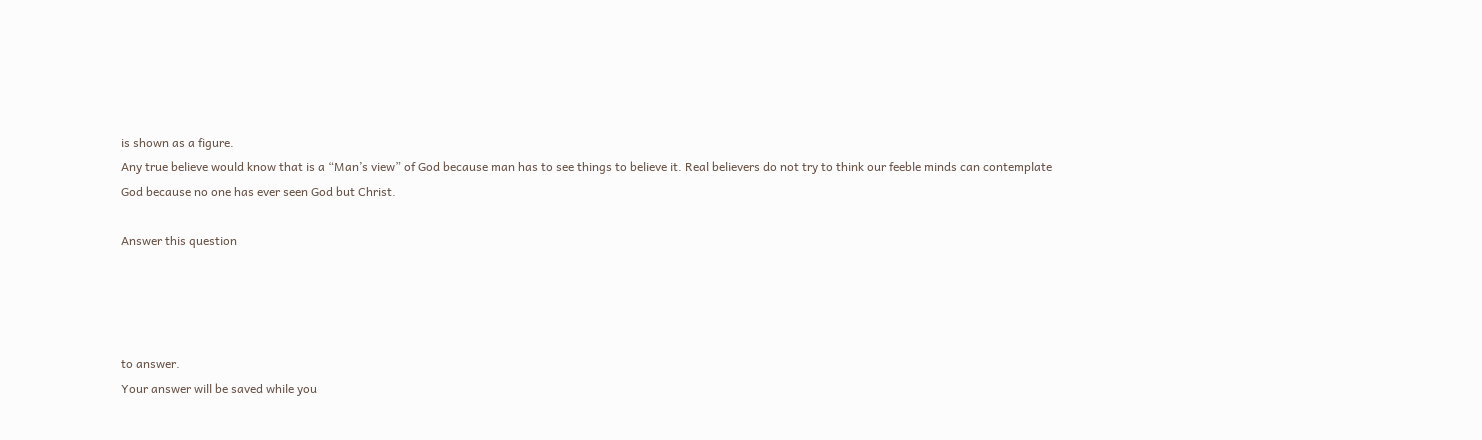is shown as a figure.
Any true believe would know that is a “Man’s view” of God because man has to see things to believe it. Real believers do not try to think our feeble minds can contemplate God because no one has ever seen God but Christ.

Answer this question




to answer.
Your answer will be saved while you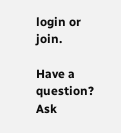login or join.

Have a question? Ask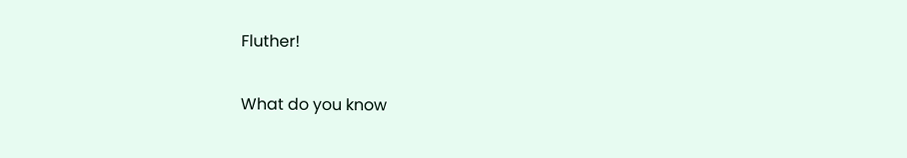Fluther!

What do you know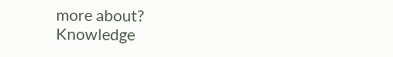more about?
Knowledge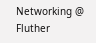Networking @ Fluther